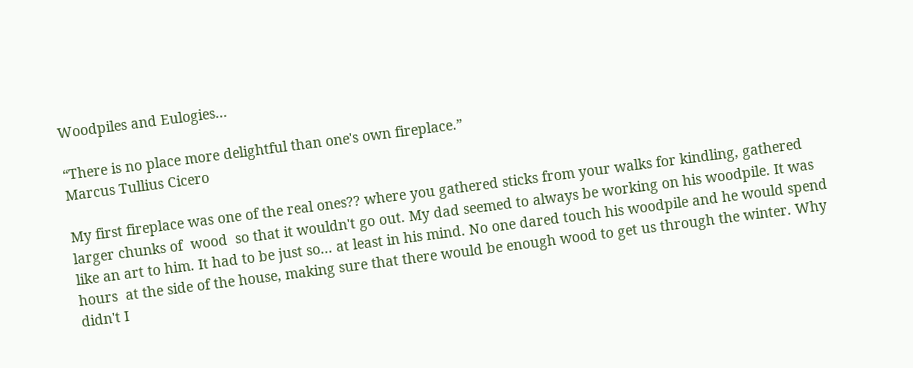Woodpiles and Eulogies...

“There is no place more delightful than one's own fireplace.”
Marcus Tullius Cicero

My first fireplace was one of the real ones?? where you gathered sticks from your walks for kindling, gathered larger chunks of  wood  so that it wouldn't go out. My dad seemed to always be working on his woodpile. It was like an art to him. It had to be just so... at least in his mind. No one dared touch his woodpile and he would spend hours  at the side of the house, making sure that there would be enough wood to get us through the winter. Why didn't I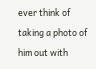ever think of taking a photo of him out with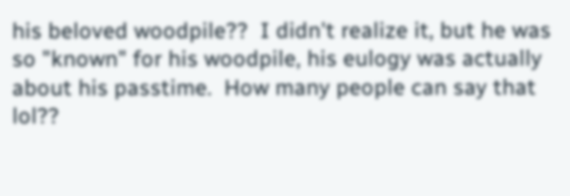his beloved woodpile??  I didn't realize it, but he was so "known" for his woodpile, his eulogy was actually about his passtime.  How many people can say that lol??